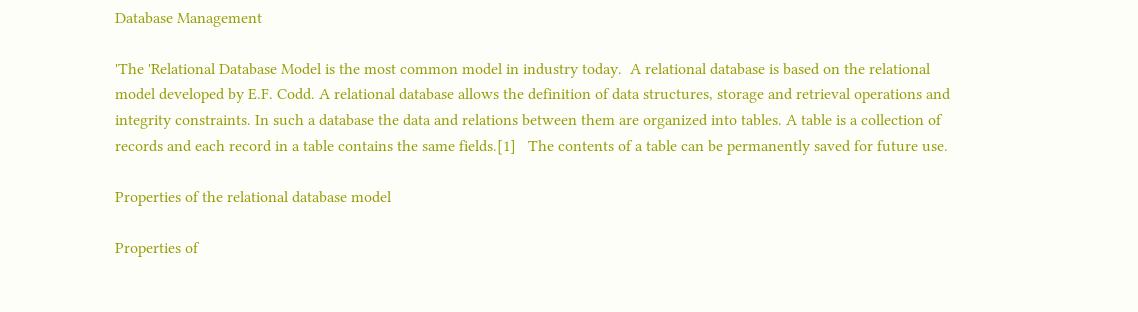Database Management

'The 'Relational Database Model is the most common model in industry today.  A relational database is based on the relational model developed by E.F. Codd. A relational database allows the definition of data structures, storage and retrieval operations and integrity constraints. In such a database the data and relations between them are organized into tables. A table is a collection of records and each record in a table contains the same fields.[1]   The contents of a table can be permanently saved for future use.

Properties of the relational database model

Properties of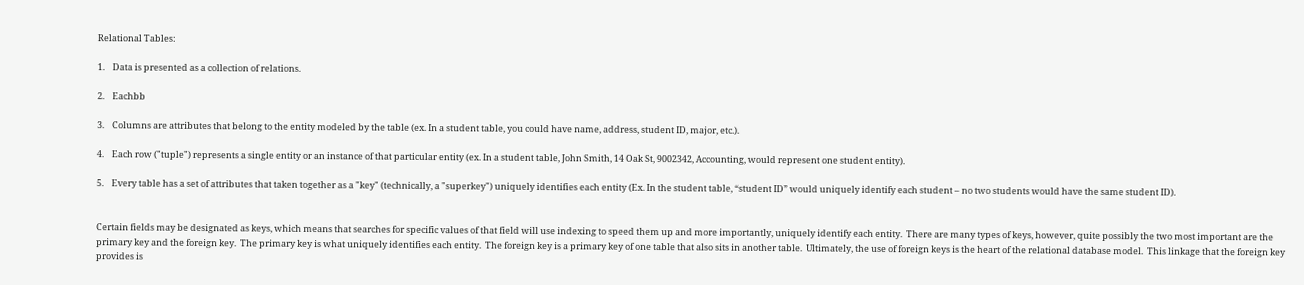Relational Tables:

1.    Data is presented as a collection of relations.

2.    Eachbb

3.    Columns are attributes that belong to the entity modeled by the table (ex. In a student table, you could have name, address, student ID, major, etc.).

4.    Each row ("tuple") represents a single entity or an instance of that particular entity (ex. In a student table, John Smith, 14 Oak St, 9002342, Accounting, would represent one student entity).

5.    Every table has a set of attributes that taken together as a "key" (technically, a "superkey") uniquely identifies each entity (Ex. In the student table, “student ID” would uniquely identify each student – no two students would have the same student ID).


Certain fields may be designated as keys, which means that searches for specific values of that field will use indexing to speed them up and more importantly, uniquely identify each entity.  There are many types of keys, however, quite possibly the two most important are the primary key and the foreign key.  The primary key is what uniquely identifies each entity.  The foreign key is a primary key of one table that also sits in another table.  Ultimately, the use of foreign keys is the heart of the relational database model.  This linkage that the foreign key provides is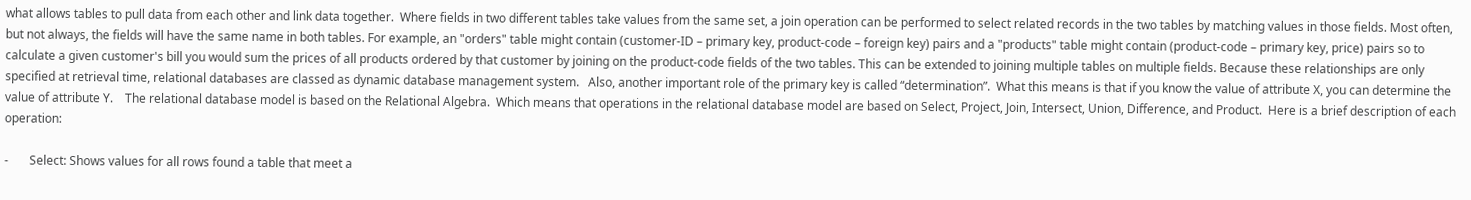what allows tables to pull data from each other and link data together.  Where fields in two different tables take values from the same set, a join operation can be performed to select related records in the two tables by matching values in those fields. Most often, but not always, the fields will have the same name in both tables. For example, an "orders" table might contain (customer-ID – primary key, product-code – foreign key) pairs and a "products" table might contain (product-code – primary key, price) pairs so to calculate a given customer's bill you would sum the prices of all products ordered by that customer by joining on the product-code fields of the two tables. This can be extended to joining multiple tables on multiple fields. Because these relationships are only specified at retrieval time, relational databases are classed as dynamic database management system.   Also, another important role of the primary key is called “determination”.  What this means is that if you know the value of attribute X, you can determine the value of attribute Y.    The relational database model is based on the Relational Algebra.  Which means that operations in the relational database model are based on Select, Project, Join, Intersect, Union, Difference, and Product.  Here is a brief description of each operation:

-       Select: Shows values for all rows found a table that meet a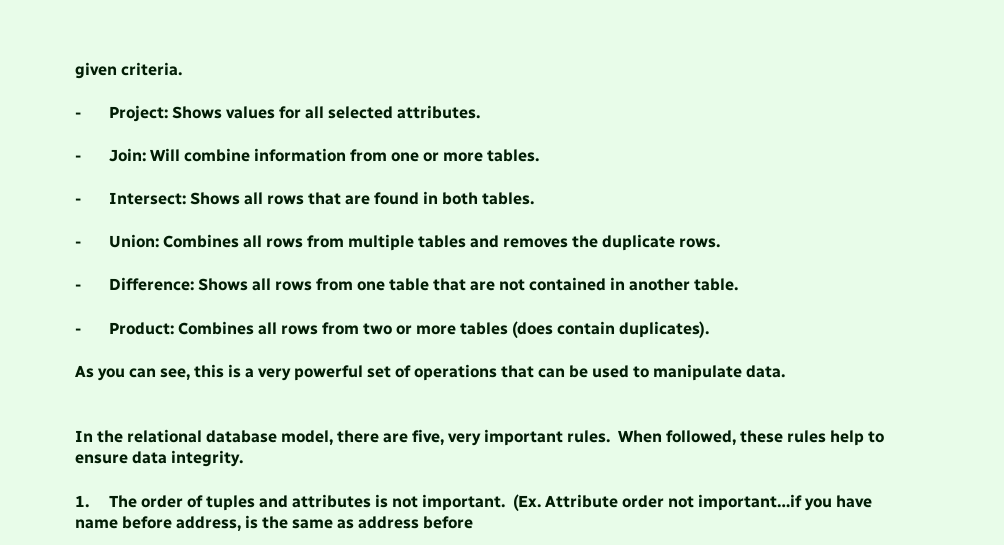given criteria.

-       Project: Shows values for all selected attributes.

-       Join: Will combine information from one or more tables.

-       Intersect: Shows all rows that are found in both tables.

-       Union: Combines all rows from multiple tables and removes the duplicate rows.

-       Difference: Shows all rows from one table that are not contained in another table.

-       Product: Combines all rows from two or more tables (does contain duplicates).

As you can see, this is a very powerful set of operations that can be used to manipulate data.


In the relational database model, there are five, very important rules.  When followed, these rules help to ensure data integrity.

1.     The order of tuples and attributes is not important.  (Ex. Attribute order not important…if you have name before address, is the same as address before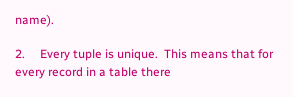name).

2.     Every tuple is unique.  This means that for every record in a table there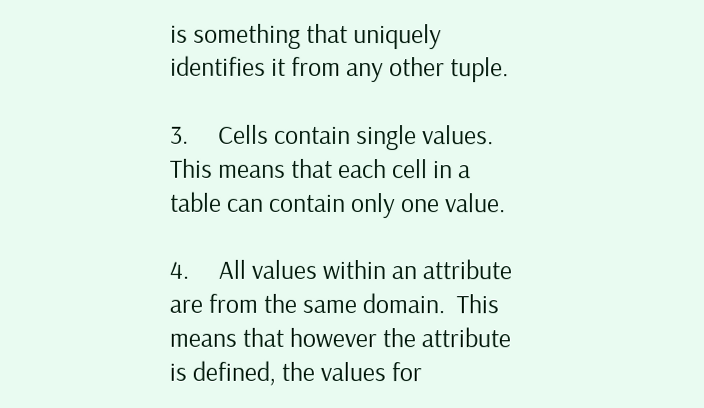is something that uniquely identifies it from any other tuple.

3.     Cells contain single values.  This means that each cell in a table can contain only one value.

4.     All values within an attribute are from the same domain.  This means that however the attribute is defined, the values for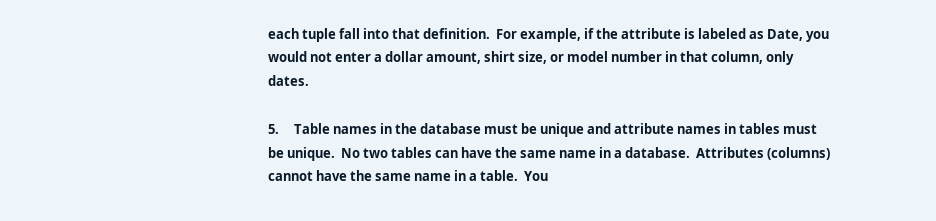each tuple fall into that definition.  For example, if the attribute is labeled as Date, you would not enter a dollar amount, shirt size, or model number in that column, only dates.

5.     Table names in the database must be unique and attribute names in tables must be unique.  No two tables can have the same name in a database.  Attributes (columns) cannot have the same name in a table.  You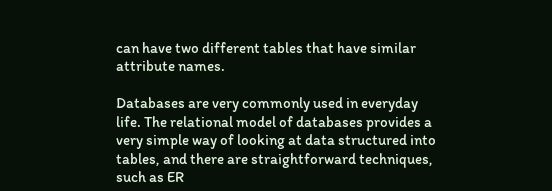can have two different tables that have similar attribute names.

Databases are very commonly used in everyday life. The relational model of databases provides a very simple way of looking at data structured into tables, and there are straightforward techniques, such as ER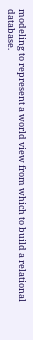modeling to represent a world view from which to build a relational database.